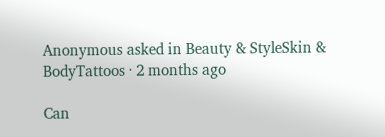Anonymous asked in Beauty & StyleSkin & BodyTattoos · 2 months ago

Can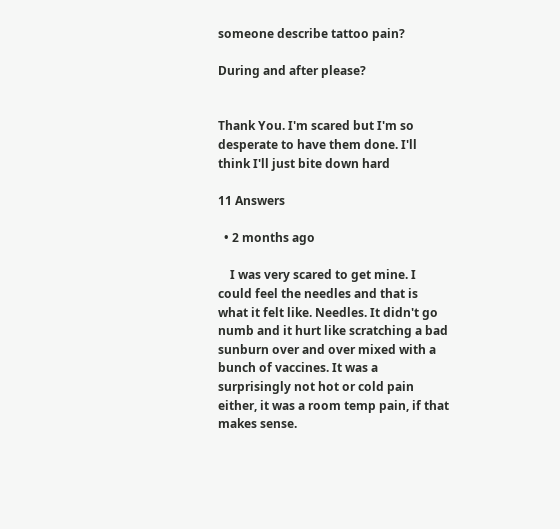someone describe tattoo pain?

During and after please?


Thank You. I'm scared but I'm so desperate to have them done. I'll think I'll just bite down hard

11 Answers

  • 2 months ago

    I was very scared to get mine. I could feel the needles and that is what it felt like. Needles. It didn't go numb and it hurt like scratching a bad sunburn over and over mixed with a bunch of vaccines. It was a surprisingly not hot or cold pain either, it was a room temp pain, if that makes sense.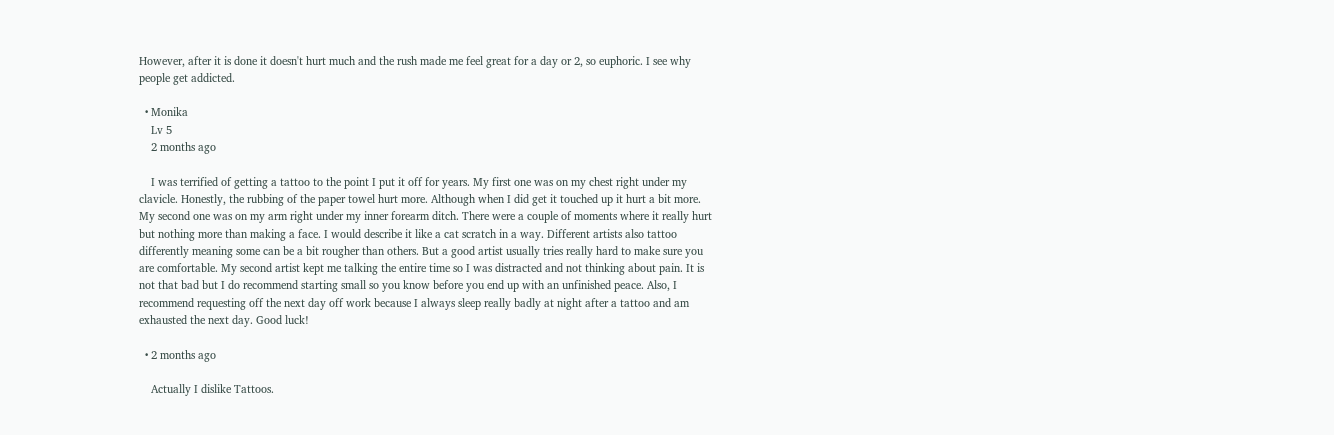However, after it is done it doesn't hurt much and the rush made me feel great for a day or 2, so euphoric. I see why people get addicted.

  • Monika
    Lv 5
    2 months ago

    I was terrified of getting a tattoo to the point I put it off for years. My first one was on my chest right under my clavicle. Honestly, the rubbing of the paper towel hurt more. Although when I did get it touched up it hurt a bit more. My second one was on my arm right under my inner forearm ditch. There were a couple of moments where it really hurt but nothing more than making a face. I would describe it like a cat scratch in a way. Different artists also tattoo differently meaning some can be a bit rougher than others. But a good artist usually tries really hard to make sure you are comfortable. My second artist kept me talking the entire time so I was distracted and not thinking about pain. It is not that bad but I do recommend starting small so you know before you end up with an unfinished peace. Also, I recommend requesting off the next day off work because I always sleep really badly at night after a tattoo and am exhausted the next day. Good luck!

  • 2 months ago

    Actually I dislike Tattoos.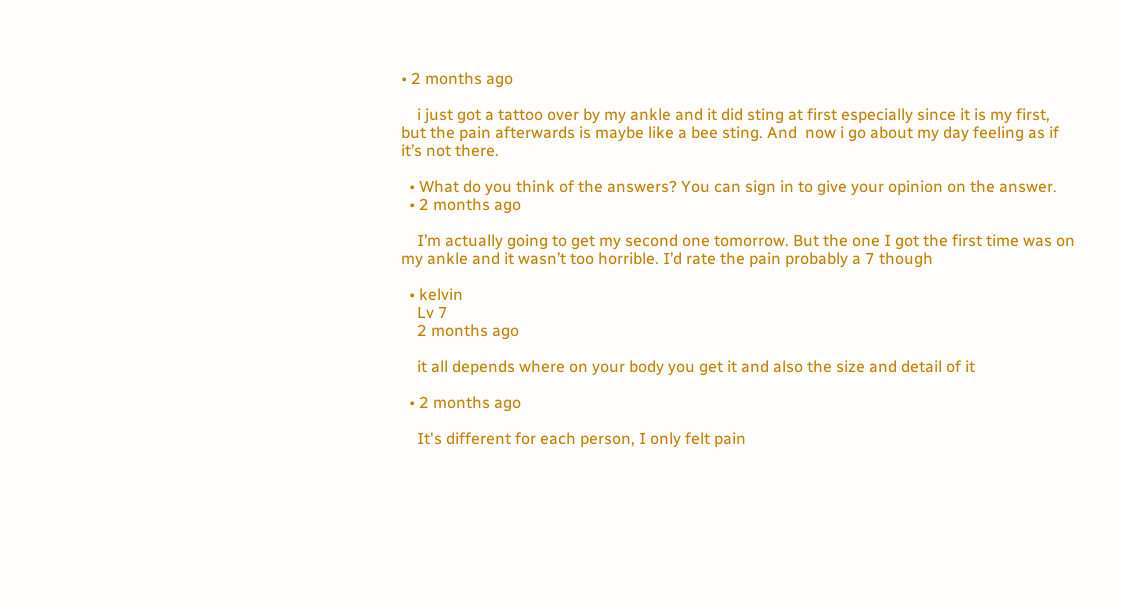• 2 months ago

    i just got a tattoo over by my ankle and it did sting at first especially since it is my first, but the pain afterwards is maybe like a bee sting. And  now i go about my day feeling as if it’s not there.

  • What do you think of the answers? You can sign in to give your opinion on the answer.
  • 2 months ago

    I’m actually going to get my second one tomorrow. But the one I got the first time was on my ankle and it wasn’t too horrible. I’d rate the pain probably a 7 though

  • kelvin
    Lv 7
    2 months ago

    it all depends where on your body you get it and also the size and detail of it

  • 2 months ago

    It's different for each person, I only felt pain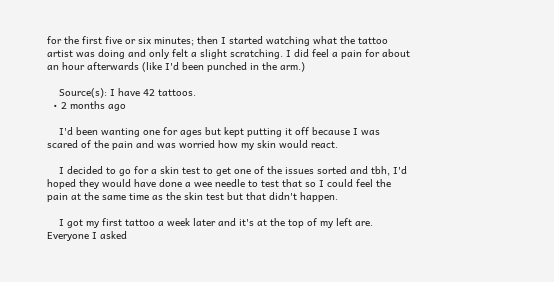for the first five or six minutes; then I started watching what the tattoo artist was doing and only felt a slight scratching. I did feel a pain for about  an hour afterwards (like I'd been punched in the arm.)

    Source(s): I have 42 tattoos.
  • 2 months ago

    I'd been wanting one for ages but kept putting it off because I was scared of the pain and was worried how my skin would react.

    I decided to go for a skin test to get one of the issues sorted and tbh, I'd hoped they would have done a wee needle to test that so I could feel the pain at the same time as the skin test but that didn't happen.

    I got my first tattoo a week later and it's at the top of my left are. Everyone I asked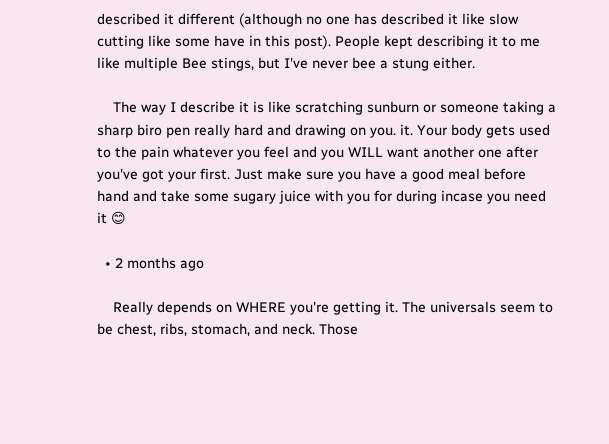described it different (although no one has described it like slow cutting like some have in this post). People kept describing it to me like multiple Bee stings, but I've never bee a stung either.

    The way I describe it is like scratching sunburn or someone taking a sharp biro pen really hard and drawing on you. it. Your body gets used to the pain whatever you feel and you WILL want another one after you've got your first. Just make sure you have a good meal before hand and take some sugary juice with you for during incase you need it 😊

  • 2 months ago

    Really depends on WHERE you're getting it. The universals seem to be chest, ribs, stomach, and neck. Those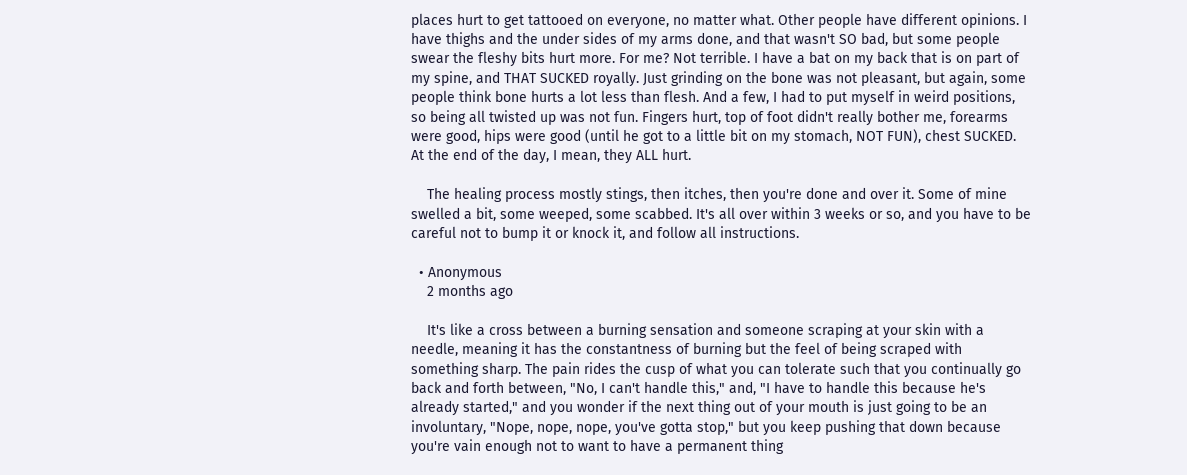places hurt to get tattooed on everyone, no matter what. Other people have different opinions. I have thighs and the under sides of my arms done, and that wasn't SO bad, but some people swear the fleshy bits hurt more. For me? Not terrible. I have a bat on my back that is on part of my spine, and THAT SUCKED royally. Just grinding on the bone was not pleasant, but again, some people think bone hurts a lot less than flesh. And a few, I had to put myself in weird positions, so being all twisted up was not fun. Fingers hurt, top of foot didn't really bother me, forearms were good, hips were good (until he got to a little bit on my stomach, NOT FUN), chest SUCKED. At the end of the day, I mean, they ALL hurt.

    The healing process mostly stings, then itches, then you're done and over it. Some of mine swelled a bit, some weeped, some scabbed. It's all over within 3 weeks or so, and you have to be careful not to bump it or knock it, and follow all instructions.

  • Anonymous
    2 months ago

    It's like a cross between a burning sensation and someone scraping at your skin with a needle, meaning it has the constantness of burning but the feel of being scraped with something sharp. The pain rides the cusp of what you can tolerate such that you continually go back and forth between, "No, I can't handle this," and, "I have to handle this because he's already started," and you wonder if the next thing out of your mouth is just going to be an involuntary, "Nope, nope, nope, you've gotta stop," but you keep pushing that down because you're vain enough not to want to have a permanent thing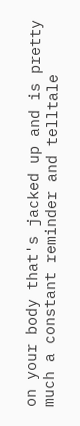on your body that's jacked up and is pretty much a constant reminder and telltale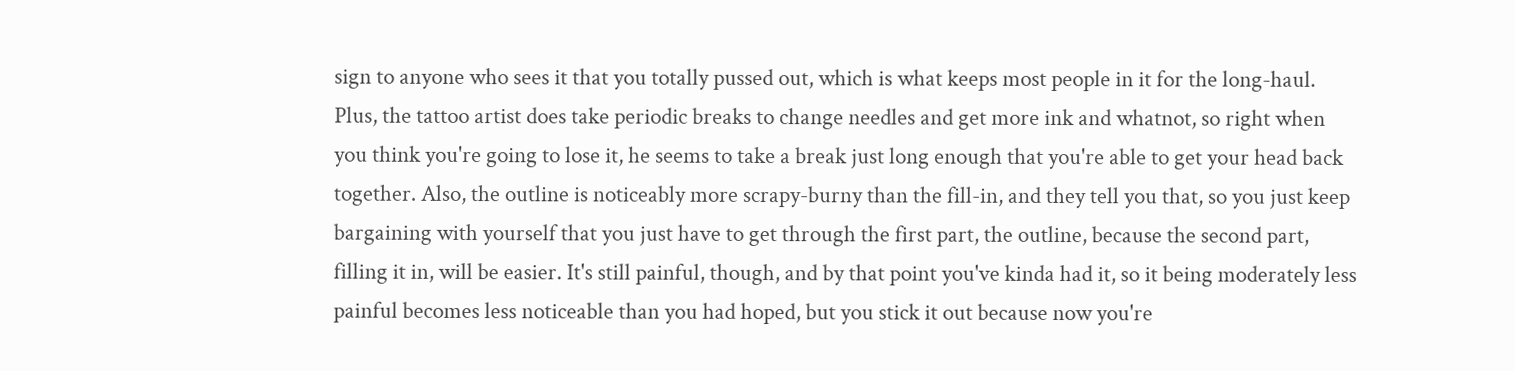sign to anyone who sees it that you totally pussed out, which is what keeps most people in it for the long-haul. Plus, the tattoo artist does take periodic breaks to change needles and get more ink and whatnot, so right when you think you're going to lose it, he seems to take a break just long enough that you're able to get your head back together. Also, the outline is noticeably more scrapy-burny than the fill-in, and they tell you that, so you just keep bargaining with yourself that you just have to get through the first part, the outline, because the second part, filling it in, will be easier. It's still painful, though, and by that point you've kinda had it, so it being moderately less painful becomes less noticeable than you had hoped, but you stick it out because now you're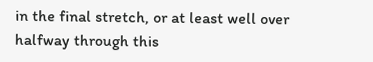in the final stretch, or at least well over halfway through this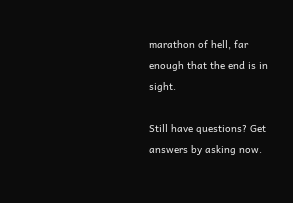marathon of hell, far enough that the end is in sight.

Still have questions? Get answers by asking now.